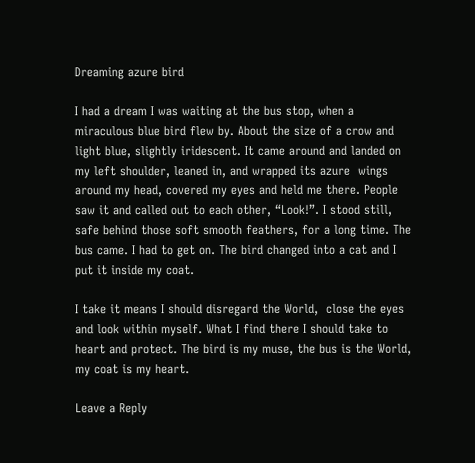Dreaming azure bird

I had a dream I was waiting at the bus stop, when a miraculous blue bird flew by. About the size of a crow and light blue, slightly iridescent. It came around and landed on my left shoulder, leaned in, and wrapped its azure  wings around my head, covered my eyes and held me there. People saw it and called out to each other, “Look!”. I stood still, safe behind those soft smooth feathers, for a long time. The bus came. I had to get on. The bird changed into a cat and I put it inside my coat.

I take it means I should disregard the World,  close the eyes and look within myself. What I find there I should take to heart and protect. The bird is my muse, the bus is the World, my coat is my heart.

Leave a Reply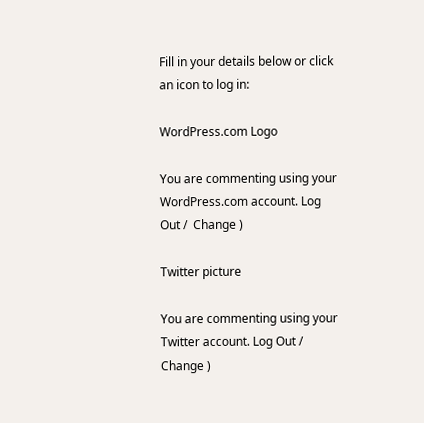Fill in your details below or click an icon to log in:

WordPress.com Logo

You are commenting using your WordPress.com account. Log Out /  Change )

Twitter picture

You are commenting using your Twitter account. Log Out /  Change )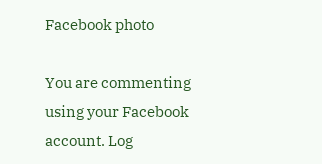Facebook photo

You are commenting using your Facebook account. Log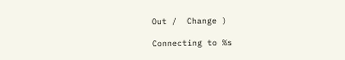Out /  Change )

Connecting to %s